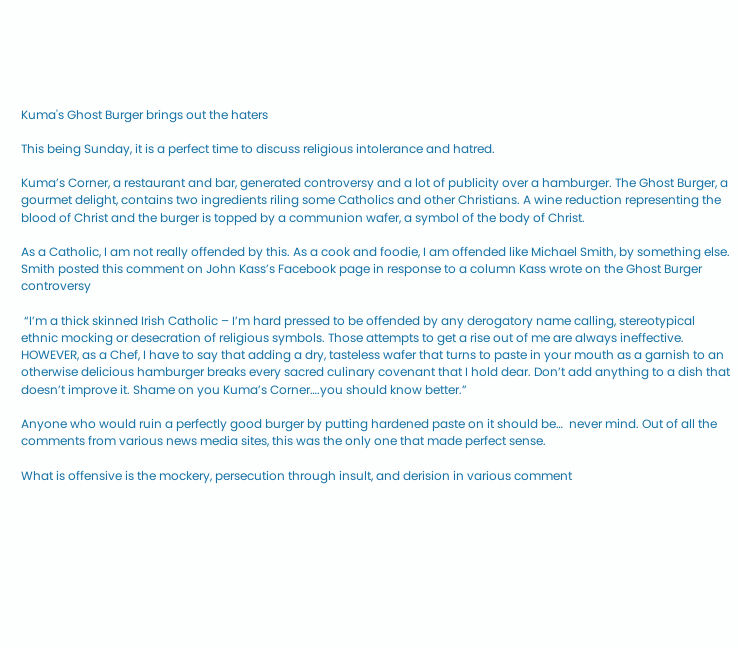Kuma's Ghost Burger brings out the haters

This being Sunday, it is a perfect time to discuss religious intolerance and hatred.

Kuma’s Corner, a restaurant and bar, generated controversy and a lot of publicity over a hamburger. The Ghost Burger, a gourmet delight, contains two ingredients riling some Catholics and other Christians. A wine reduction representing the blood of Christ and the burger is topped by a communion wafer, a symbol of the body of Christ.

As a Catholic, I am not really offended by this. As a cook and foodie, I am offended like Michael Smith, by something else. Smith posted this comment on John Kass’s Facebook page in response to a column Kass wrote on the Ghost Burger controversy

 “I’m a thick skinned Irish Catholic – I’m hard pressed to be offended by any derogatory name calling, stereotypical ethnic mocking or desecration of religious symbols. Those attempts to get a rise out of me are always ineffective. HOWEVER, as a Chef, I have to say that adding a dry, tasteless wafer that turns to paste in your mouth as a garnish to an otherwise delicious hamburger breaks every sacred culinary covenant that I hold dear. Don’t add anything to a dish that doesn’t improve it. Shame on you Kuma’s Corner….you should know better.”

Anyone who would ruin a perfectly good burger by putting hardened paste on it should be…  never mind. Out of all the comments from various news media sites, this was the only one that made perfect sense.

What is offensive is the mockery, persecution through insult, and derision in various comment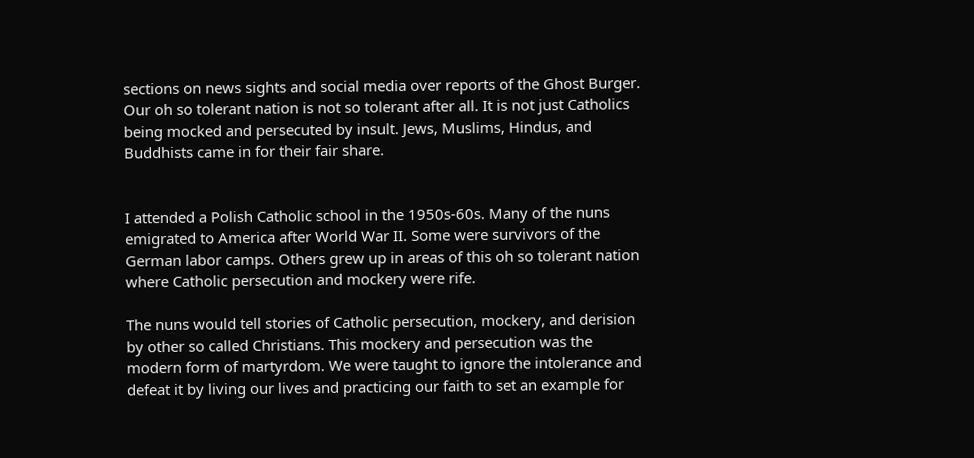sections on news sights and social media over reports of the Ghost Burger. Our oh so tolerant nation is not so tolerant after all. It is not just Catholics being mocked and persecuted by insult. Jews, Muslims, Hindus, and Buddhists came in for their fair share.


I attended a Polish Catholic school in the 1950s-60s. Many of the nuns emigrated to America after World War II. Some were survivors of the German labor camps. Others grew up in areas of this oh so tolerant nation where Catholic persecution and mockery were rife.

The nuns would tell stories of Catholic persecution, mockery, and derision by other so called Christians. This mockery and persecution was the modern form of martyrdom. We were taught to ignore the intolerance and defeat it by living our lives and practicing our faith to set an example for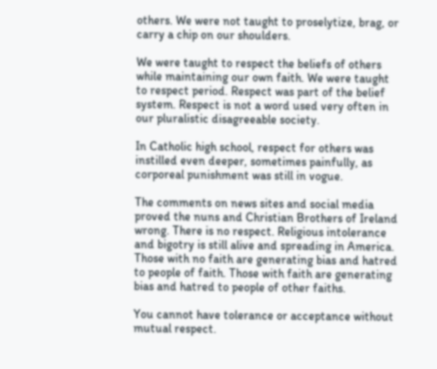others. We were not taught to proselytize, brag, or carry a chip on our shoulders.

We were taught to respect the beliefs of others while maintaining our own faith. We were taught to respect period. Respect was part of the belief system. Respect is not a word used very often in our pluralistic disagreeable society.

In Catholic high school, respect for others was instilled even deeper, sometimes painfully, as corporeal punishment was still in vogue.

The comments on news sites and social media proved the nuns and Christian Brothers of Ireland wrong. There is no respect. Religious intolerance and bigotry is still alive and spreading in America. Those with no faith are generating bias and hatred to people of faith. Those with faith are generating bias and hatred to people of other faiths.

You cannot have tolerance or acceptance without mutual respect.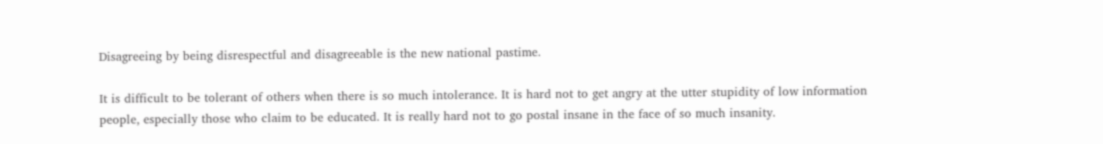Disagreeing by being disrespectful and disagreeable is the new national pastime.

It is difficult to be tolerant of others when there is so much intolerance. It is hard not to get angry at the utter stupidity of low information people, especially those who claim to be educated. It is really hard not to go postal insane in the face of so much insanity.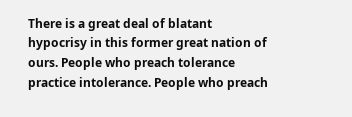There is a great deal of blatant hypocrisy in this former great nation of ours. People who preach tolerance practice intolerance. People who preach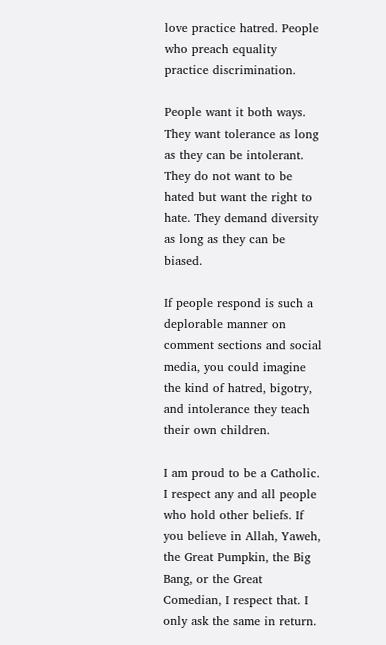love practice hatred. People who preach equality practice discrimination.

People want it both ways. They want tolerance as long as they can be intolerant. They do not want to be hated but want the right to hate. They demand diversity as long as they can be biased.

If people respond is such a deplorable manner on comment sections and social media, you could imagine the kind of hatred, bigotry, and intolerance they teach their own children.

I am proud to be a Catholic. I respect any and all people who hold other beliefs. If you believe in Allah, Yaweh, the Great Pumpkin, the Big Bang, or the Great Comedian, I respect that. I only ask the same in return.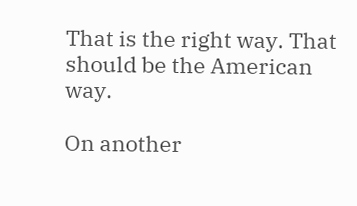That is the right way. That should be the American way.

On another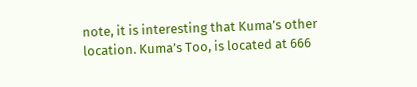note, it is interesting that Kuma’s other location. Kuma’s Too, is located at 666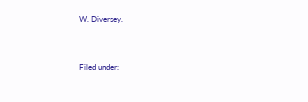W. Diversey.




Filed under: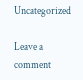Uncategorized

Leave a comment